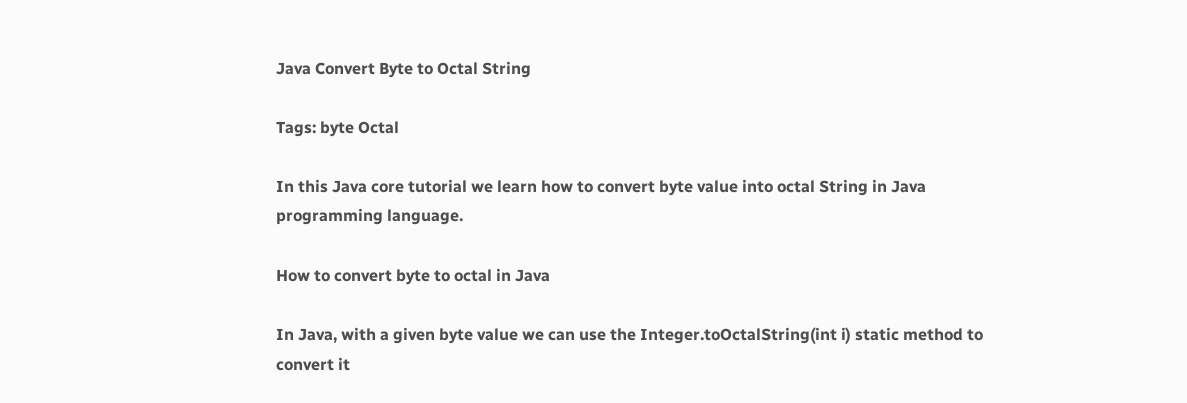Java Convert Byte to Octal String

Tags: byte Octal

In this Java core tutorial we learn how to convert byte value into octal String in Java programming language.

How to convert byte to octal in Java

In Java, with a given byte value we can use the Integer.toOctalString(int i) static method to convert it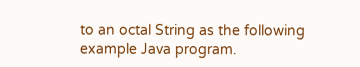to an octal String as the following example Java program.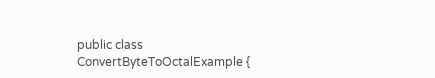public class ConvertByteToOctalExample {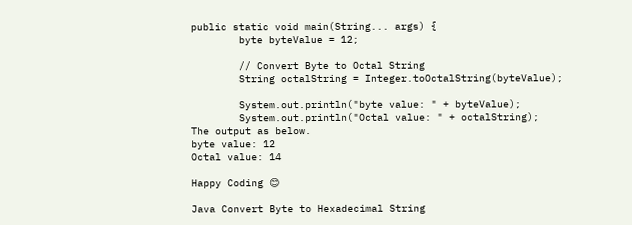public static void main(String... args) {
        byte byteValue = 12;

        // Convert Byte to Octal String
        String octalString = Integer.toOctalString(byteValue);

        System.out.println("byte value: " + byteValue);
        System.out.println("Octal value: " + octalString);
The output as below.
byte value: 12
Octal value: 14

Happy Coding 😊

Java Convert Byte to Hexadecimal String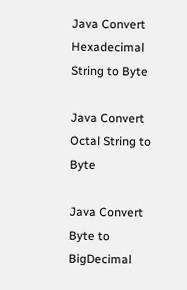Java Convert Hexadecimal String to Byte

Java Convert Octal String to Byte

Java Convert Byte to BigDecimal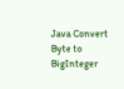Java Convert Byte to BigInteger